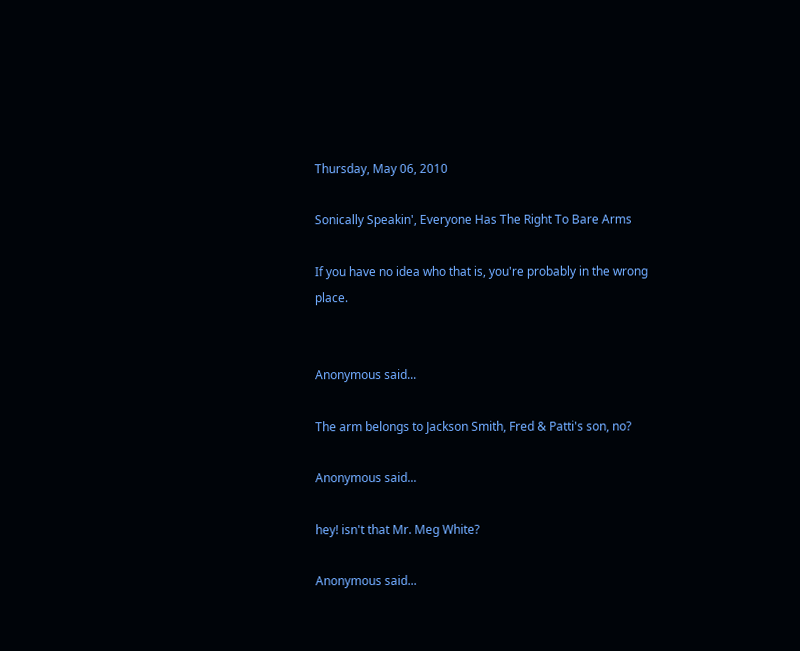Thursday, May 06, 2010

Sonically Speakin', Everyone Has The Right To Bare Arms

If you have no idea who that is, you're probably in the wrong place.


Anonymous said...

The arm belongs to Jackson Smith, Fred & Patti's son, no?

Anonymous said...

hey! isn't that Mr. Meg White?

Anonymous said...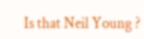Is that Neil Young ?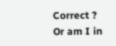Correct ? Or am I in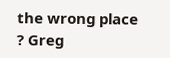the wrong place ? Greg